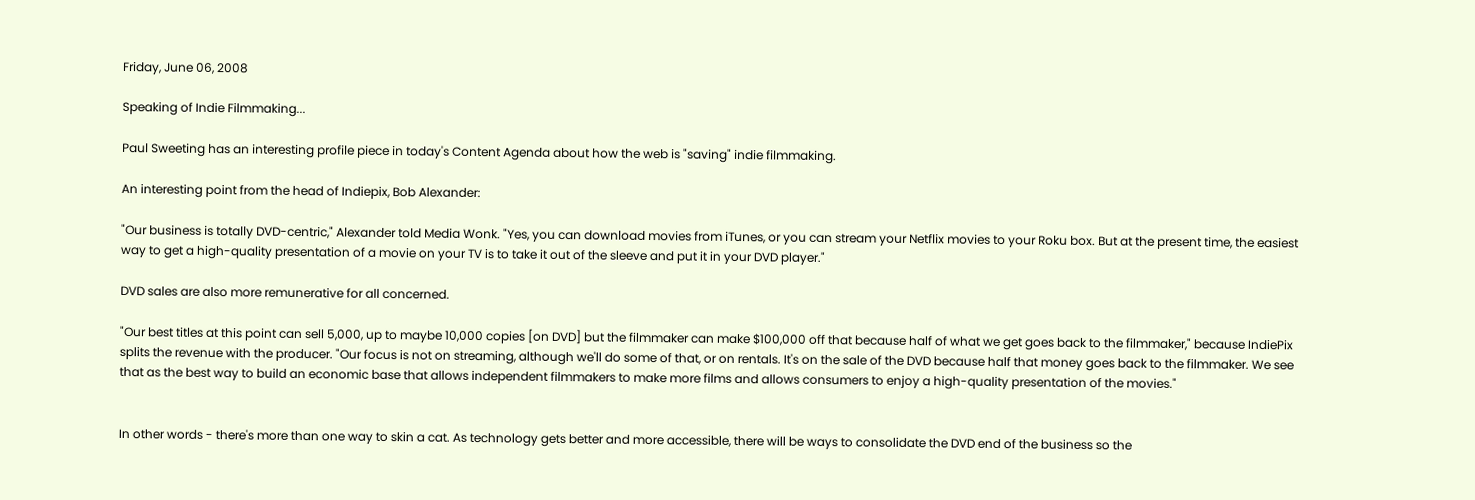Friday, June 06, 2008

Speaking of Indie Filmmaking...

Paul Sweeting has an interesting profile piece in today's Content Agenda about how the web is "saving" indie filmmaking.

An interesting point from the head of Indiepix, Bob Alexander:

"Our business is totally DVD-centric," Alexander told Media Wonk. "Yes, you can download movies from iTunes, or you can stream your Netflix movies to your Roku box. But at the present time, the easiest way to get a high-quality presentation of a movie on your TV is to take it out of the sleeve and put it in your DVD player."

DVD sales are also more remunerative for all concerned.

"Our best titles at this point can sell 5,000, up to maybe 10,000 copies [on DVD] but the filmmaker can make $100,000 off that because half of what we get goes back to the filmmaker," because IndiePix splits the revenue with the producer. "Our focus is not on streaming, although we'll do some of that, or on rentals. It's on the sale of the DVD because half that money goes back to the filmmaker. We see that as the best way to build an economic base that allows independent filmmakers to make more films and allows consumers to enjoy a high-quality presentation of the movies."


In other words - there's more than one way to skin a cat. As technology gets better and more accessible, there will be ways to consolidate the DVD end of the business so the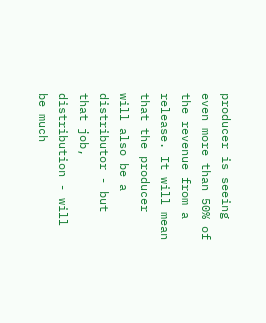producer is seeing even more than 50% of the revenue from a release. It will mean that the producer will also be a distributor - but that job, distribution - will be much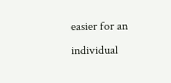easier for an individual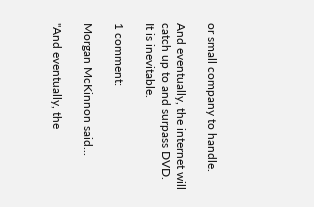or small company to handle.

And eventually, the internet will catch up to and surpass DVD.
It is inevitable.

1 comment:

Morgan McKinnon said...

"And eventually, the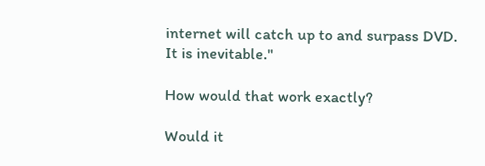internet will catch up to and surpass DVD.
It is inevitable."

How would that work exactly?

Would it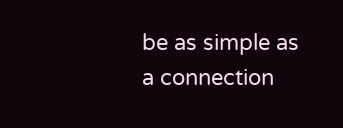be as simple as a connection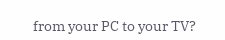from your PC to your TV?